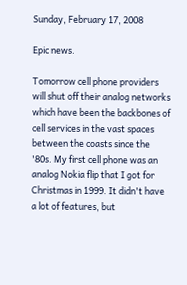Sunday, February 17, 2008

Epic news.

Tomorrow cell phone providers will shut off their analog networks which have been the backbones of cell services in the vast spaces between the coasts since the '80s. My first cell phone was an analog Nokia flip that I got for Christmas in 1999. It didn't have a lot of features, but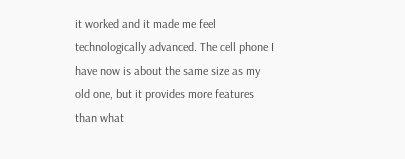it worked and it made me feel technologically advanced. The cell phone I have now is about the same size as my old one, but it provides more features than what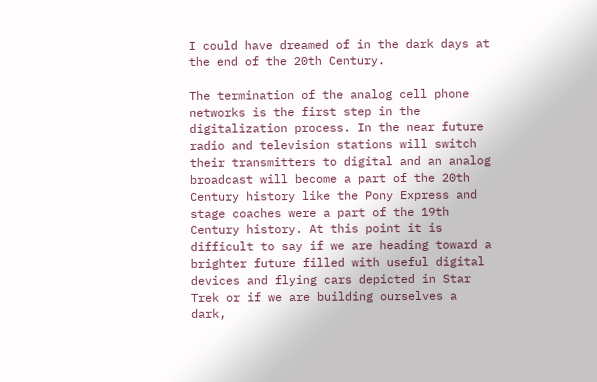I could have dreamed of in the dark days at the end of the 20th Century.

The termination of the analog cell phone networks is the first step in the digitalization process. In the near future radio and television stations will switch their transmitters to digital and an analog broadcast will become a part of the 20th Century history like the Pony Express and stage coaches were a part of the 19th Century history. At this point it is difficult to say if we are heading toward a brighter future filled with useful digital devices and flying cars depicted in Star Trek or if we are building ourselves a dark,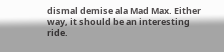dismal demise ala Mad Max. Either way, it should be an interesting ride.